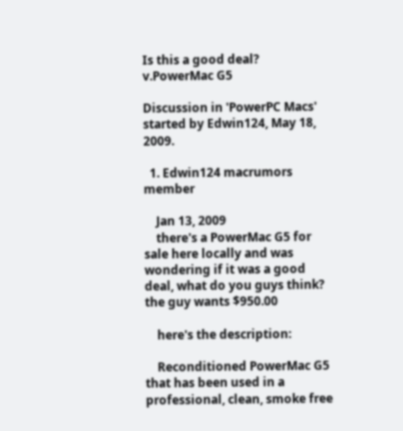Is this a good deal? v.PowerMac G5

Discussion in 'PowerPC Macs' started by Edwin124, May 18, 2009.

  1. Edwin124 macrumors member

    Jan 13, 2009
    there's a PowerMac G5 for sale here locally and was wondering if it was a good deal, what do you guys think? the guy wants $950.00

    here's the description:

    Reconditioned PowerMac G5 that has been used in a professional, clean, smoke free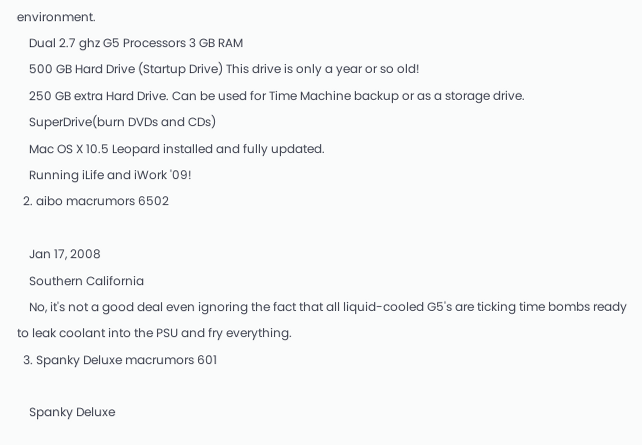environment.
    Dual 2.7 ghz G5 Processors 3 GB RAM
    500 GB Hard Drive (Startup Drive) This drive is only a year or so old!
    250 GB extra Hard Drive. Can be used for Time Machine backup or as a storage drive.
    SuperDrive(burn DVDs and CDs)
    Mac OS X 10.5 Leopard installed and fully updated.
    Running iLife and iWork '09!
  2. aibo macrumors 6502

    Jan 17, 2008
    Southern California
    No, it's not a good deal even ignoring the fact that all liquid-cooled G5's are ticking time bombs ready to leak coolant into the PSU and fry everything.
  3. Spanky Deluxe macrumors 601

    Spanky Deluxe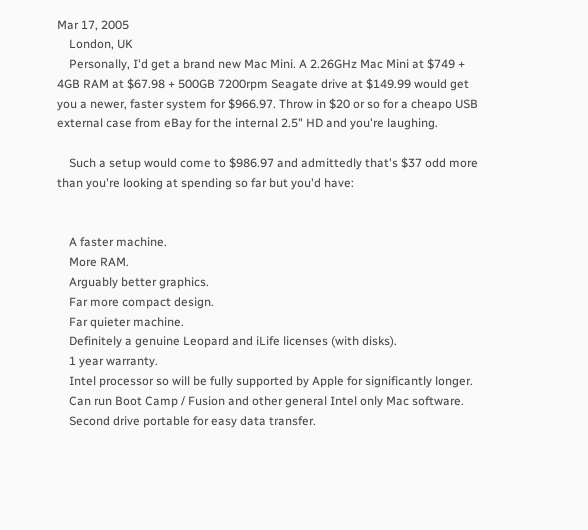Mar 17, 2005
    London, UK
    Personally, I'd get a brand new Mac Mini. A 2.26GHz Mac Mini at $749 + 4GB RAM at $67.98 + 500GB 7200rpm Seagate drive at $149.99 would get you a newer, faster system for $966.97. Throw in $20 or so for a cheapo USB external case from eBay for the internal 2.5" HD and you're laughing.

    Such a setup would come to $986.97 and admittedly that's $37 odd more than you're looking at spending so far but you'd have:


    A faster machine.
    More RAM.
    Arguably better graphics.
    Far more compact design.
    Far quieter machine.
    Definitely a genuine Leopard and iLife licenses (with disks).
    1 year warranty.
    Intel processor so will be fully supported by Apple for significantly longer.
    Can run Boot Camp / Fusion and other general Intel only Mac software.
    Second drive portable for easy data transfer.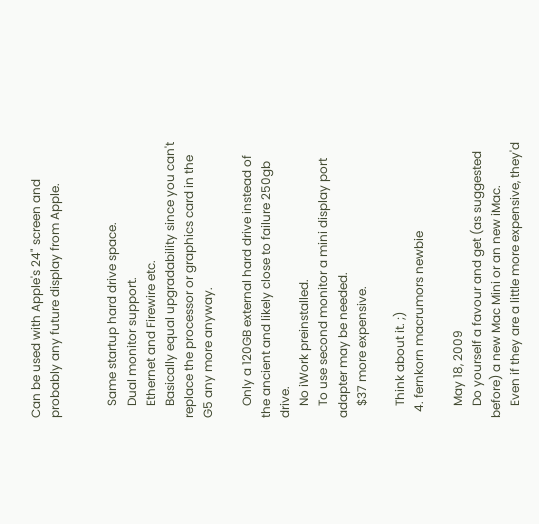Can be used with Apple's 24" screen and probably any future display from Apple.


    Same startup hard drive space.
    Dual monitor support.
    Ethernet and Firewire etc.
    Basically equal upgradability since you can't replace the processor or graphics card in the G5 any more anyway.

    Only a 120GB external hard drive instead of the ancient and likely close to failure 250gb drive.
    No iWork preinstalled.
    To use second monitor a mini display port adapter may be needed.
    $37 more expensive.

    Think about it. ;)
  4. fernkorn macrumors newbie

    May 18, 2009
    Do yourself a favour and get (as suggested before) a new Mac Mini or an new iMac.
    Even if they are a little more expensive, they'd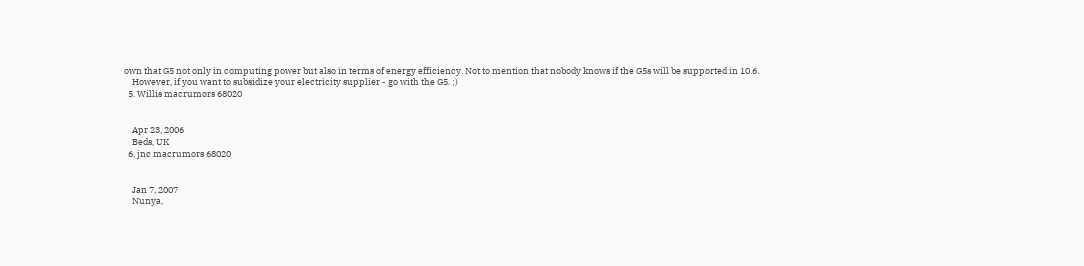own that G5 not only in computing power but also in terms of energy efficiency. Not to mention that nobody knows if the G5s will be supported in 10.6.
    However, if you want to subsidize your electricity supplier - go with the G5. ;)
  5. Willis macrumors 68020


    Apr 23, 2006
    Beds, UK
  6. jnc macrumors 68020


    Jan 7, 2007
    Nunya,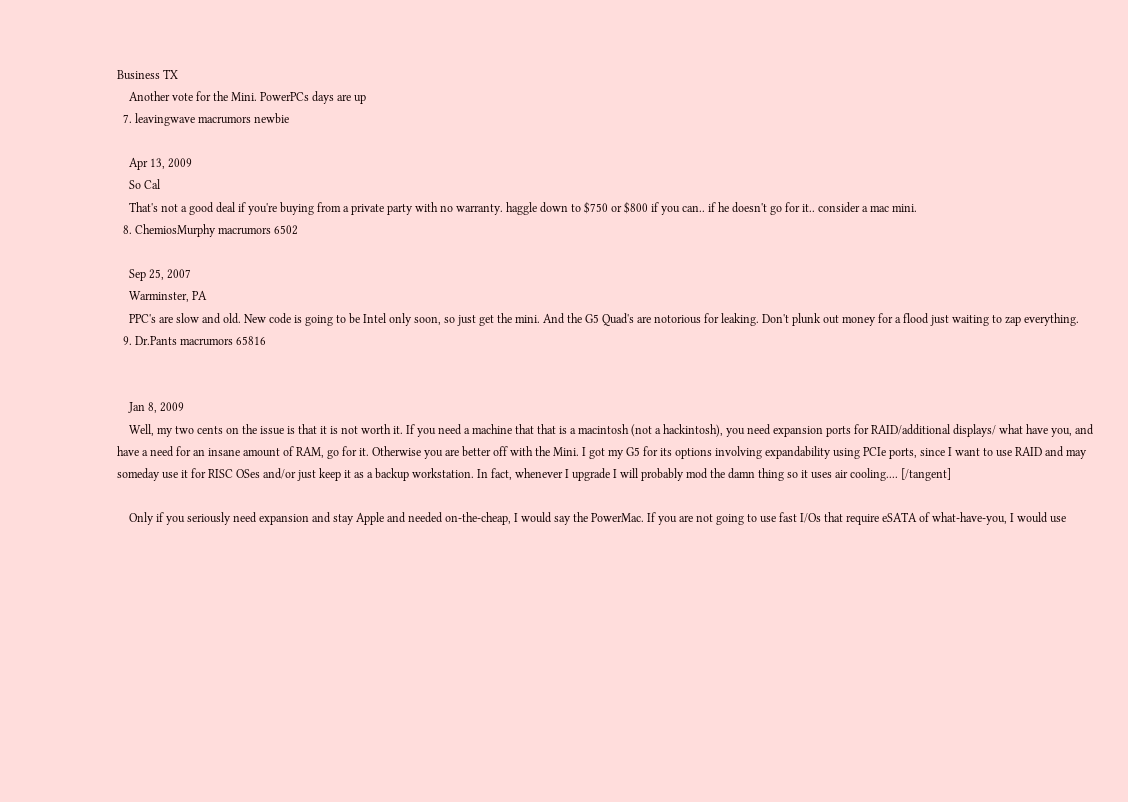Business TX
    Another vote for the Mini. PowerPCs days are up
  7. leavingwave macrumors newbie

    Apr 13, 2009
    So Cal
    That's not a good deal if you're buying from a private party with no warranty. haggle down to $750 or $800 if you can.. if he doesn't go for it.. consider a mac mini.
  8. ChemiosMurphy macrumors 6502

    Sep 25, 2007
    Warminster, PA
    PPC's are slow and old. New code is going to be Intel only soon, so just get the mini. And the G5 Quad's are notorious for leaking. Don't plunk out money for a flood just waiting to zap everything.
  9. Dr.Pants macrumors 65816


    Jan 8, 2009
    Well, my two cents on the issue is that it is not worth it. If you need a machine that that is a macintosh (not a hackintosh), you need expansion ports for RAID/additional displays/ what have you, and have a need for an insane amount of RAM, go for it. Otherwise you are better off with the Mini. I got my G5 for its options involving expandability using PCIe ports, since I want to use RAID and may someday use it for RISC OSes and/or just keep it as a backup workstation. In fact, whenever I upgrade I will probably mod the damn thing so it uses air cooling.... [/tangent]

    Only if you seriously need expansion and stay Apple and needed on-the-cheap, I would say the PowerMac. If you are not going to use fast I/Os that require eSATA of what-have-you, I would use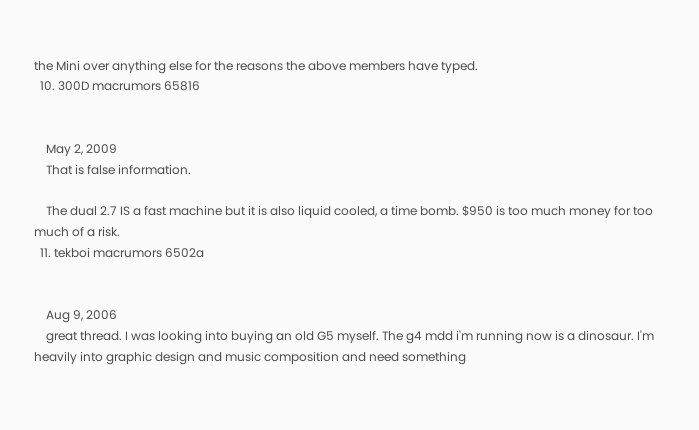the Mini over anything else for the reasons the above members have typed.
  10. 300D macrumors 65816


    May 2, 2009
    That is false information.

    The dual 2.7 IS a fast machine but it is also liquid cooled, a time bomb. $950 is too much money for too much of a risk.
  11. tekboi macrumors 6502a


    Aug 9, 2006
    great thread. I was looking into buying an old G5 myself. The g4 mdd i'm running now is a dinosaur. I'm heavily into graphic design and music composition and need something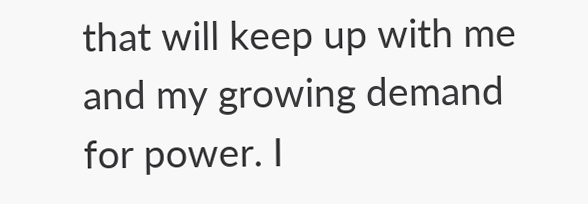that will keep up with me and my growing demand for power. I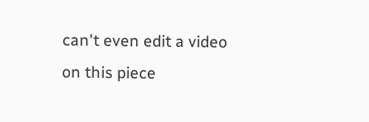can't even edit a video on this piece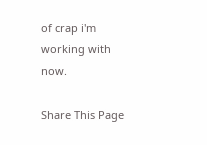of crap i'm working with now.

Share This Page